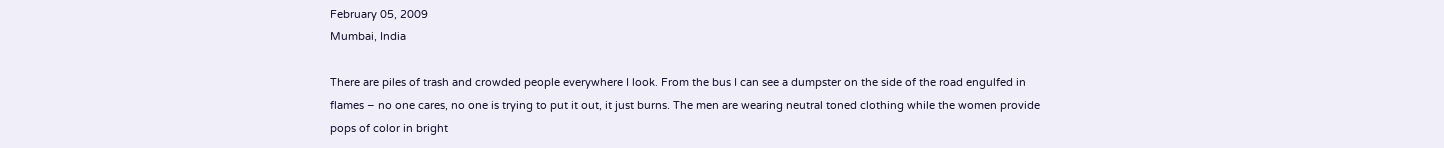February 05, 2009
Mumbai, India

There are piles of trash and crowded people everywhere I look. From the bus I can see a dumpster on the side of the road engulfed in flames – no one cares, no one is trying to put it out, it just burns. The men are wearing neutral toned clothing while the women provide pops of color in bright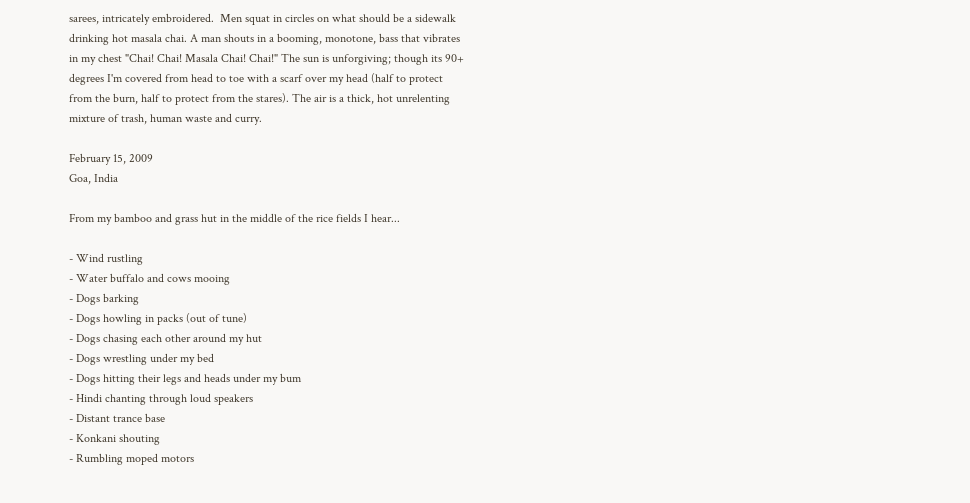sarees, intricately embroidered.  Men squat in circles on what should be a sidewalk drinking hot masala chai. A man shouts in a booming, monotone, bass that vibrates in my chest "Chai! Chai! Masala Chai! Chai!" The sun is unforgiving; though its 90+ degrees I'm covered from head to toe with a scarf over my head (half to protect from the burn, half to protect from the stares). The air is a thick, hot unrelenting mixture of trash, human waste and curry.

February 15, 2009
Goa, India

From my bamboo and grass hut in the middle of the rice fields I hear...

- Wind rustling
- Water buffalo and cows mooing
- Dogs barking
- Dogs howling in packs (out of tune)
- Dogs chasing each other around my hut
- Dogs wrestling under my bed
- Dogs hitting their legs and heads under my bum
- Hindi chanting through loud speakers
- Distant trance base
- Konkani shouting
- Rumbling moped motors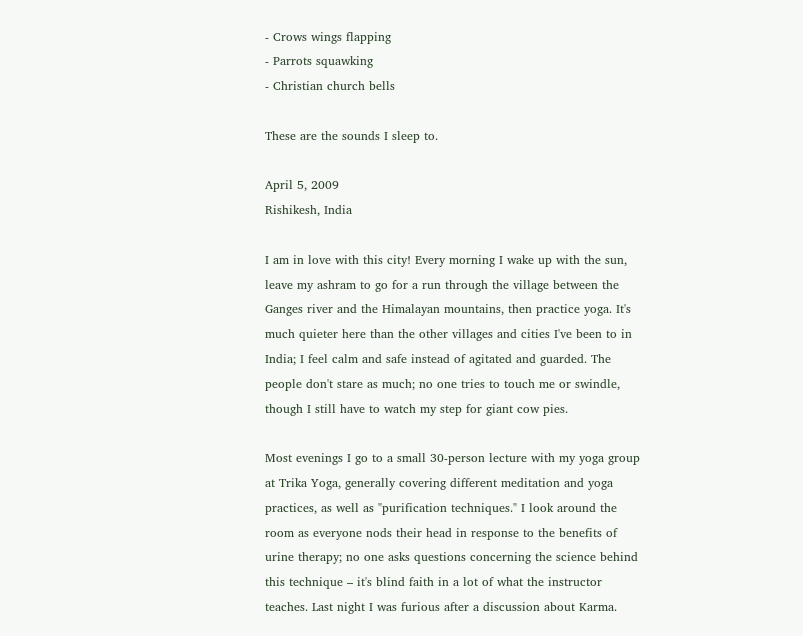- Crows wings flapping
- Parrots squawking
- Christian church bells

These are the sounds I sleep to.

April 5, 2009
Rishikesh, India

I am in love with this city! Every morning I wake up with the sun, leave my ashram to go for a run through the village between the Ganges river and the Himalayan mountains, then practice yoga. It's much quieter here than the other villages and cities I've been to in India; I feel calm and safe instead of agitated and guarded. The people don't stare as much; no one tries to touch me or swindle, though I still have to watch my step for giant cow pies.

Most evenings I go to a small 30-person lecture with my yoga group at Trika Yoga, generally covering different meditation and yoga practices, as well as "purification techniques." I look around the room as everyone nods their head in response to the benefits of urine therapy; no one asks questions concerning the science behind this technique – it's blind faith in a lot of what the instructor teaches. Last night I was furious after a discussion about Karma.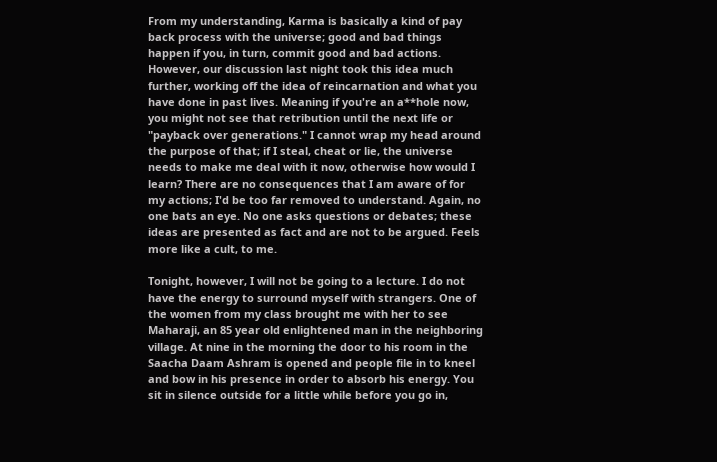From my understanding, Karma is basically a kind of pay back process with the universe; good and bad things happen if you, in turn, commit good and bad actions. However, our discussion last night took this idea much further, working off the idea of reincarnation and what you have done in past lives. Meaning if you're an a**hole now, you might not see that retribution until the next life or "payback over generations." I cannot wrap my head around the purpose of that; if I steal, cheat or lie, the universe needs to make me deal with it now, otherwise how would I learn? There are no consequences that I am aware of for my actions; I'd be too far removed to understand. Again, no one bats an eye. No one asks questions or debates; these ideas are presented as fact and are not to be argued. Feels more like a cult, to me.

Tonight, however, I will not be going to a lecture. I do not have the energy to surround myself with strangers. One of the women from my class brought me with her to see Maharaji, an 85 year old enlightened man in the neighboring village. At nine in the morning the door to his room in the Saacha Daam Ashram is opened and people file in to kneel and bow in his presence in order to absorb his energy. You sit in silence outside for a little while before you go in,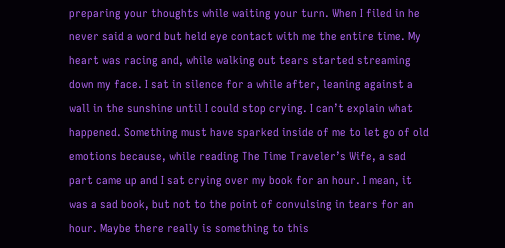preparing your thoughts while waiting your turn. When I filed in he never said a word but held eye contact with me the entire time. My heart was racing and, while walking out tears started streaming down my face. I sat in silence for a while after, leaning against a wall in the sunshine until I could stop crying. I can’t explain what happened. Something must have sparked inside of me to let go of old emotions because, while reading The Time Traveler’s Wife, a sad part came up and I sat crying over my book for an hour. I mean, it was a sad book, but not to the point of convulsing in tears for an hour. Maybe there really is something to this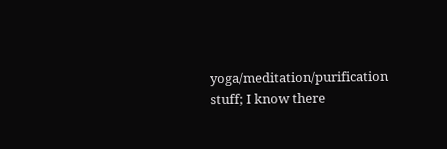yoga/meditation/purification stuff; I know there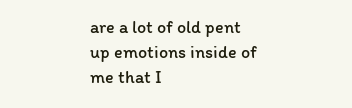are a lot of old pent up emotions inside of me that I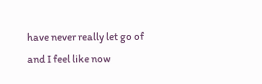have never really let go of and I feel like now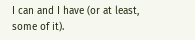I can and I have (or at least, some of it).